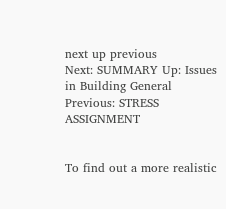next up previous
Next: SUMMARY Up: Issues in Building General Previous: STRESS ASSIGNMENT


To find out a more realistic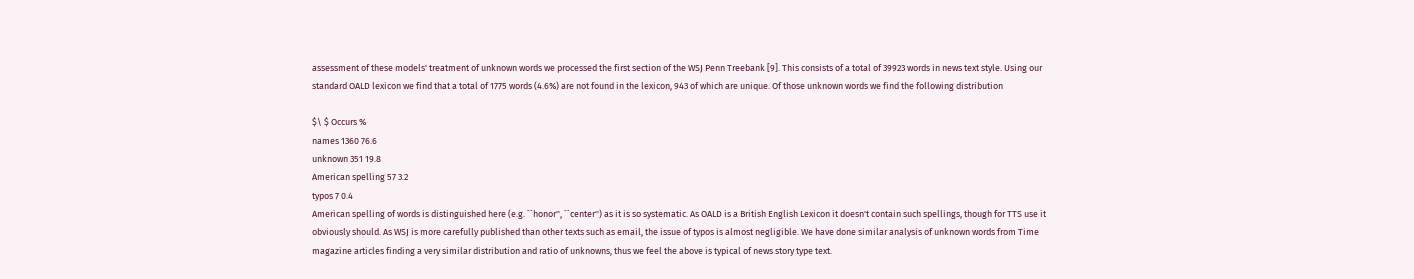assessment of these models' treatment of unknown words we processed the first section of the WSJ Penn Treebank [9]. This consists of a total of 39923 words in news text style. Using our standard OALD lexicon we find that a total of 1775 words (4.6%) are not found in the lexicon, 943 of which are unique. Of those unknown words we find the following distribution

$\ $ Occurs %
names 1360 76.6
unknown 351 19.8
American spelling 57 3.2
typos 7 0.4
American spelling of words is distinguished here (e.g. ``honor'', ``center'') as it is so systematic. As OALD is a British English Lexicon it doesn't contain such spellings, though for TTS use it obviously should. As WSJ is more carefully published than other texts such as email, the issue of typos is almost negligible. We have done similar analysis of unknown words from Time magazine articles finding a very similar distribution and ratio of unknowns, thus we feel the above is typical of news story type text.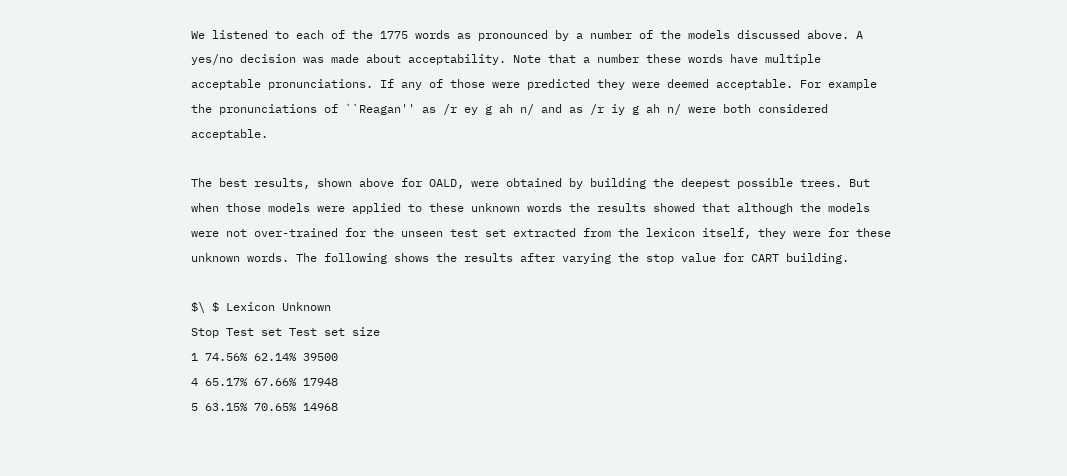We listened to each of the 1775 words as pronounced by a number of the models discussed above. A yes/no decision was made about acceptability. Note that a number these words have multiple acceptable pronunciations. If any of those were predicted they were deemed acceptable. For example the pronunciations of ``Reagan'' as /r ey g ah n/ and as /r iy g ah n/ were both considered acceptable.

The best results, shown above for OALD, were obtained by building the deepest possible trees. But when those models were applied to these unknown words the results showed that although the models were not over-trained for the unseen test set extracted from the lexicon itself, they were for these unknown words. The following shows the results after varying the stop value for CART building.

$\ $ Lexicon Unknown
Stop Test set Test set size
1 74.56% 62.14% 39500
4 65.17% 67.66% 17948
5 63.15% 70.65% 14968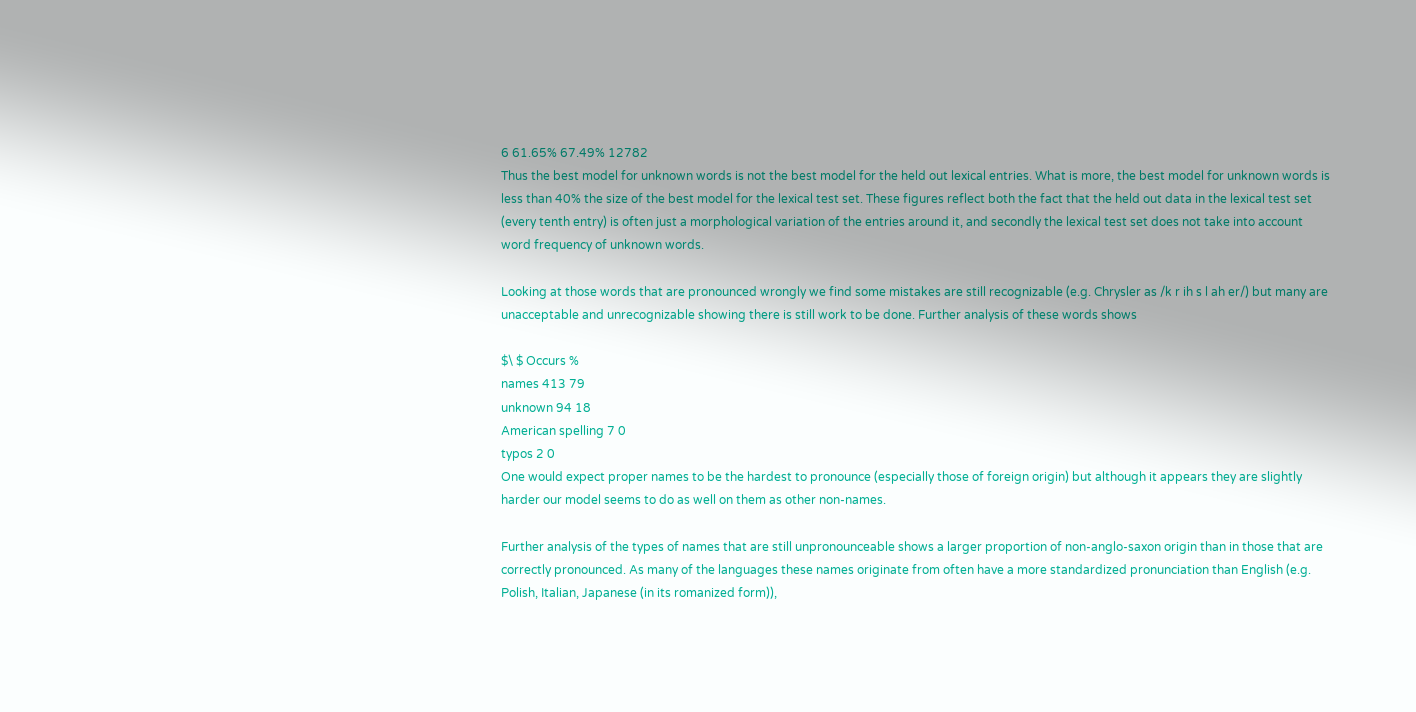6 61.65% 67.49% 12782
Thus the best model for unknown words is not the best model for the held out lexical entries. What is more, the best model for unknown words is less than 40% the size of the best model for the lexical test set. These figures reflect both the fact that the held out data in the lexical test set (every tenth entry) is often just a morphological variation of the entries around it, and secondly the lexical test set does not take into account word frequency of unknown words.

Looking at those words that are pronounced wrongly we find some mistakes are still recognizable (e.g. Chrysler as /k r ih s l ah er/) but many are unacceptable and unrecognizable showing there is still work to be done. Further analysis of these words shows

$\ $ Occurs %
names 413 79
unknown 94 18
American spelling 7 0
typos 2 0
One would expect proper names to be the hardest to pronounce (especially those of foreign origin) but although it appears they are slightly harder our model seems to do as well on them as other non-names.

Further analysis of the types of names that are still unpronounceable shows a larger proportion of non-anglo-saxon origin than in those that are correctly pronounced. As many of the languages these names originate from often have a more standardized pronunciation than English (e.g. Polish, Italian, Japanese (in its romanized form)),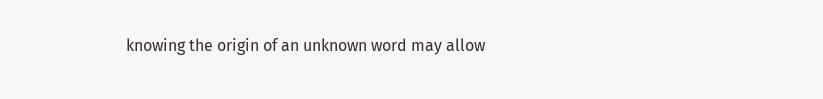knowing the origin of an unknown word may allow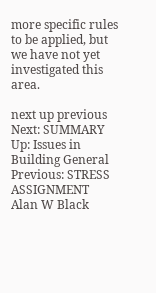more specific rules to be applied, but we have not yet investigated this area.

next up previous
Next: SUMMARY Up: Issues in Building General Previous: STRESS ASSIGNMENT
Alan W Black